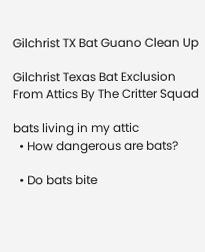Gilchrist TX Bat Guano Clean Up

Gilchrist Texas Bat Exclusion From Attics By The Critter Squad

bats living in my attic
  • How dangerous are bats?

  • Do bats bite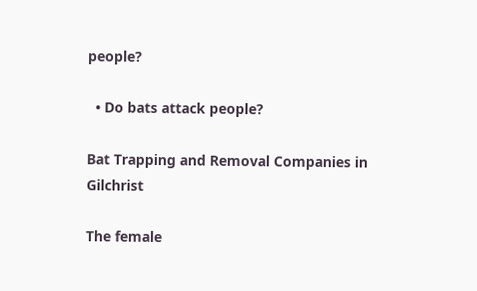people?

  • Do bats attack people?

Bat Trapping and Removal Companies in Gilchrist

The female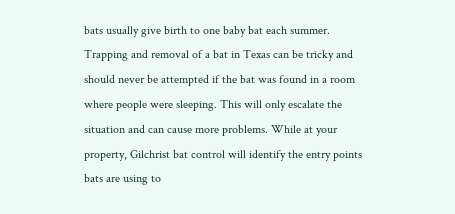bats usually give birth to one baby bat each summer. Trapping and removal of a bat in Texas can be tricky and should never be attempted if the bat was found in a room where people were sleeping. This will only escalate the situation and can cause more problems. While at your property, Gilchrist bat control will identify the entry points bats are using to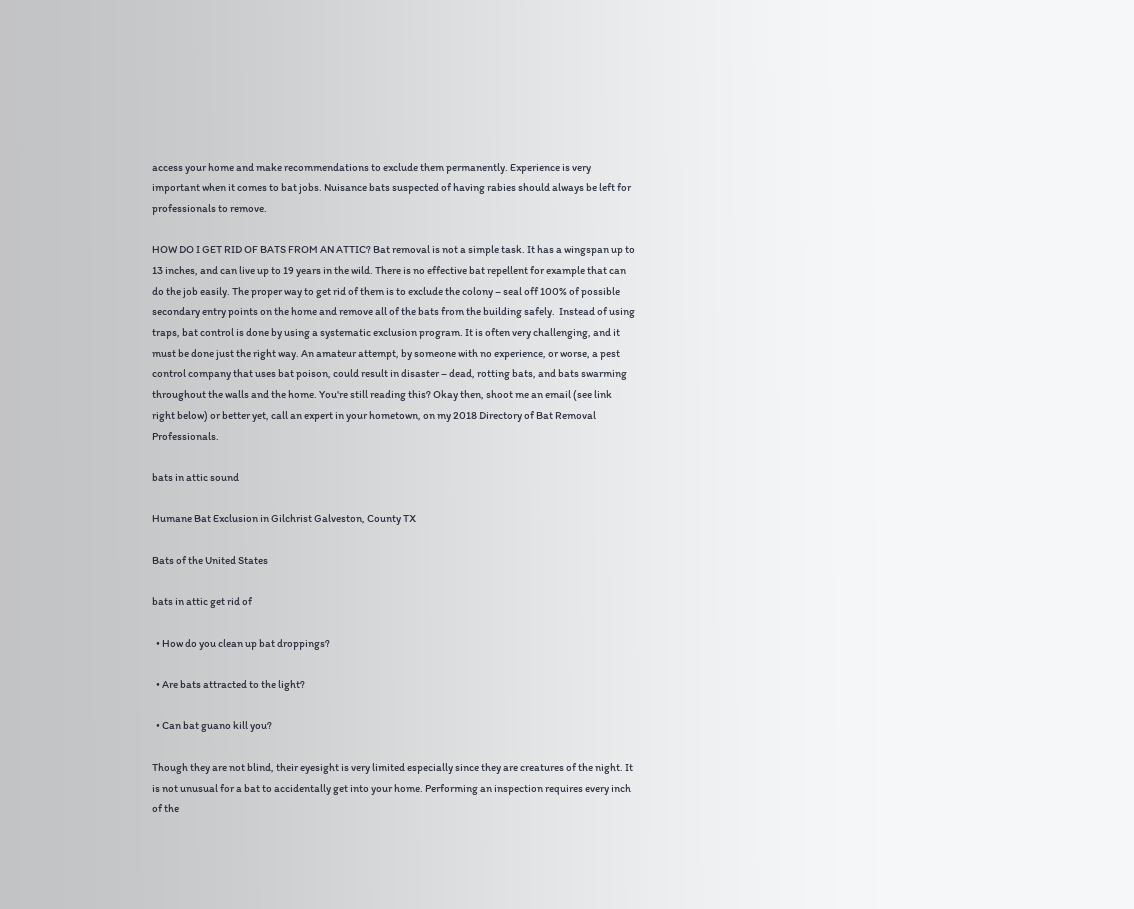access your home and make recommendations to exclude them permanently. Experience is very important when it comes to bat jobs. Nuisance bats suspected of having rabies should always be left for professionals to remove.

HOW DO I GET RID OF BATS FROM AN ATTIC? Bat removal is not a simple task. It has a wingspan up to 13 inches, and can live up to 19 years in the wild. There is no effective bat repellent for example that can do the job easily. The proper way to get rid of them is to exclude the colony – seal off 100% of possible secondary entry points on the home and remove all of the bats from the building safely.  Instead of using traps, bat control is done by using a systematic exclusion program. It is often very challenging, and it must be done just the right way. An amateur attempt, by someone with no experience, or worse, a pest control company that uses bat poison, could result in disaster – dead, rotting bats, and bats swarming throughout the walls and the home. You're still reading this? Okay then, shoot me an email (see link right below) or better yet, call an expert in your hometown, on my 2018 Directory of Bat Removal Professionals.

bats in attic sound

Humane Bat Exclusion in Gilchrist Galveston, County TX

Bats of the United States

bats in attic get rid of

  • How do you clean up bat droppings?

  • Are bats attracted to the light?

  • Can bat guano kill you?

Though they are not blind, their eyesight is very limited especially since they are creatures of the night. It is not unusual for a bat to accidentally get into your home. Performing an inspection requires every inch of the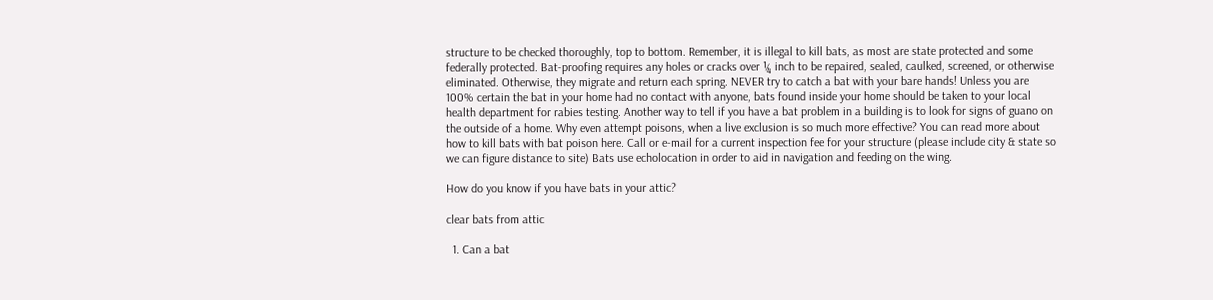structure to be checked thoroughly, top to bottom. Remember, it is illegal to kill bats, as most are state protected and some federally protected. Bat-proofing requires any holes or cracks over ¼ inch to be repaired, sealed, caulked, screened, or otherwise eliminated. Otherwise, they migrate and return each spring. NEVER try to catch a bat with your bare hands! Unless you are 100% certain the bat in your home had no contact with anyone, bats found inside your home should be taken to your local health department for rabies testing. Another way to tell if you have a bat problem in a building is to look for signs of guano on the outside of a home. Why even attempt poisons, when a live exclusion is so much more effective? You can read more about how to kill bats with bat poison here. Call or e-mail for a current inspection fee for your structure (please include city & state so we can figure distance to site) Bats use echolocation in order to aid in navigation and feeding on the wing.

How do you know if you have bats in your attic?

clear bats from attic

  1. Can a bat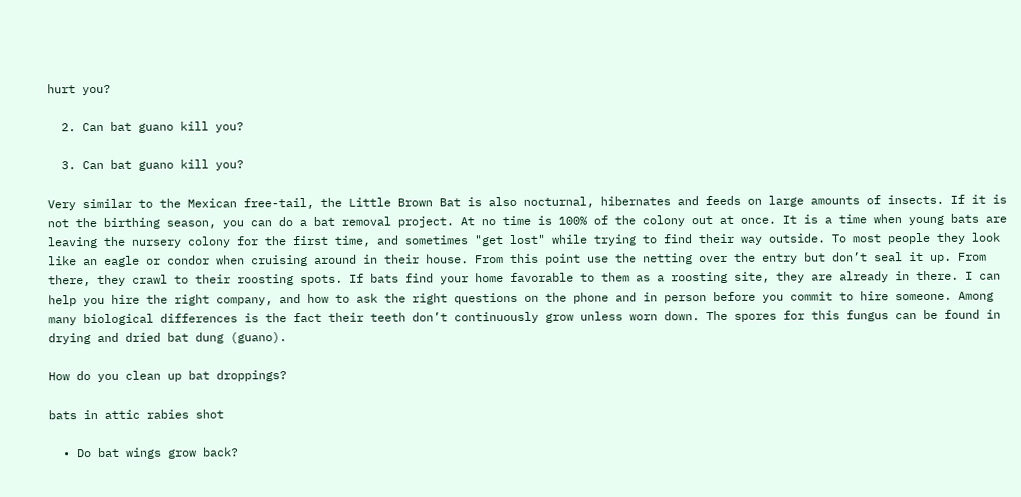hurt you?

  2. Can bat guano kill you?

  3. Can bat guano kill you?

Very similar to the Mexican free-tail, the Little Brown Bat is also nocturnal, hibernates and feeds on large amounts of insects. If it is not the birthing season, you can do a bat removal project. At no time is 100% of the colony out at once. It is a time when young bats are leaving the nursery colony for the first time, and sometimes "get lost" while trying to find their way outside. To most people they look like an eagle or condor when cruising around in their house. From this point use the netting over the entry but don’t seal it up. From there, they crawl to their roosting spots. If bats find your home favorable to them as a roosting site, they are already in there. I can help you hire the right company, and how to ask the right questions on the phone and in person before you commit to hire someone. Among many biological differences is the fact their teeth don’t continuously grow unless worn down. The spores for this fungus can be found in drying and dried bat dung (guano).

How do you clean up bat droppings?

bats in attic rabies shot

  • Do bat wings grow back?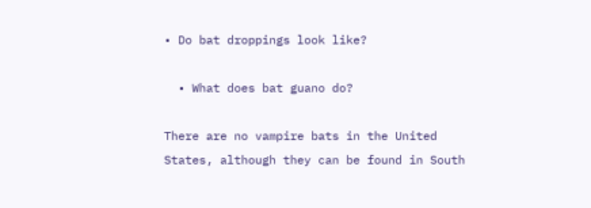• Do bat droppings look like?

  • What does bat guano do?

There are no vampire bats in the United States, although they can be found in South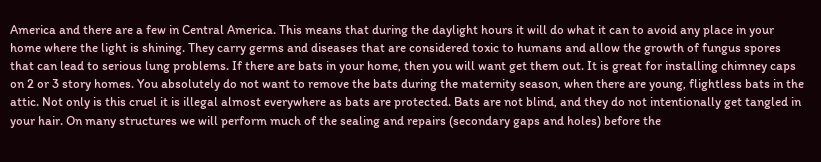America and there are a few in Central America. This means that during the daylight hours it will do what it can to avoid any place in your home where the light is shining. They carry germs and diseases that are considered toxic to humans and allow the growth of fungus spores that can lead to serious lung problems. If there are bats in your home, then you will want get them out. It is great for installing chimney caps on 2 or 3 story homes. You absolutely do not want to remove the bats during the maternity season, when there are young, flightless bats in the attic. Not only is this cruel it is illegal almost everywhere as bats are protected. Bats are not blind, and they do not intentionally get tangled in your hair. On many structures we will perform much of the sealing and repairs (secondary gaps and holes) before the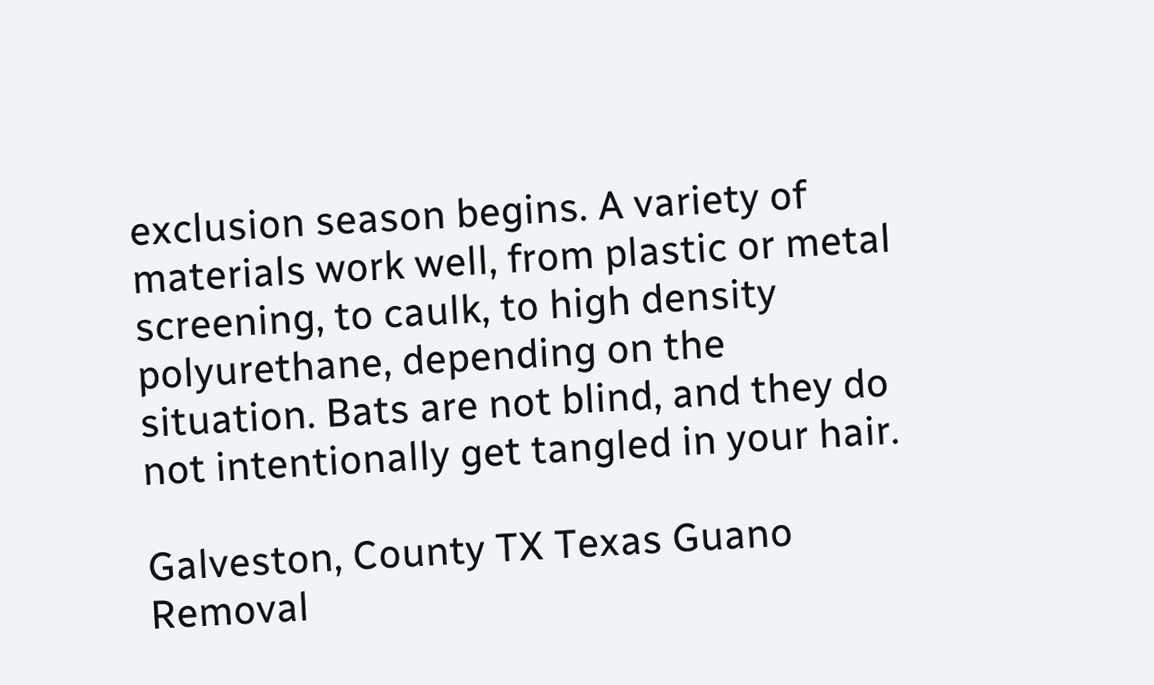exclusion season begins. A variety of materials work well, from plastic or metal screening, to caulk, to high density polyurethane, depending on the situation. Bats are not blind, and they do not intentionally get tangled in your hair.

Galveston, County TX Texas Guano Removal